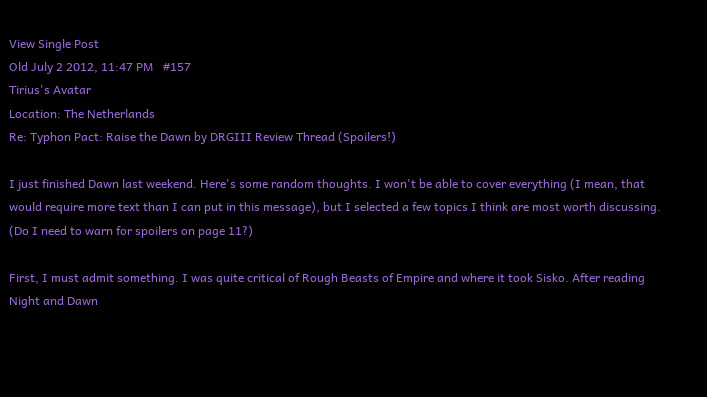View Single Post
Old July 2 2012, 11:47 PM   #157
Tirius's Avatar
Location: The Netherlands
Re: Typhon Pact: Raise the Dawn by DRGIII Review Thread (Spoilers!)

I just finished Dawn last weekend. Here's some random thoughts. I won't be able to cover everything (I mean, that would require more text than I can put in this message), but I selected a few topics I think are most worth discussing. (Do I need to warn for spoilers on page 11?)

First, I must admit something. I was quite critical of Rough Beasts of Empire and where it took Sisko. After reading Night and Dawn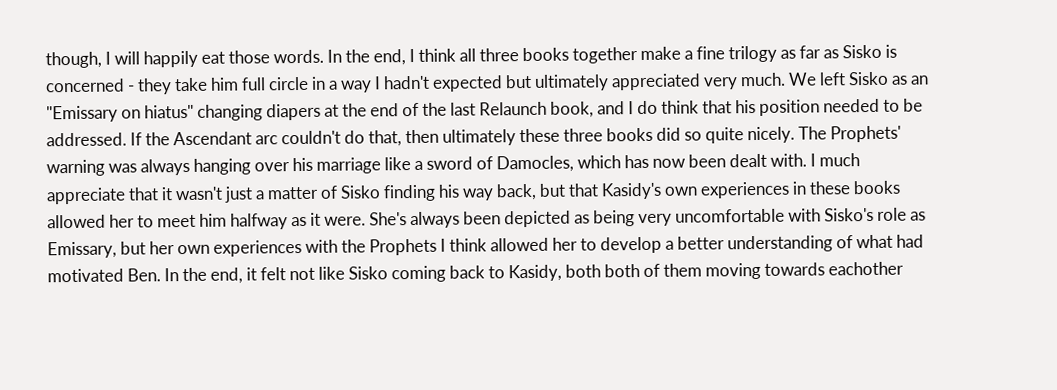though, I will happily eat those words. In the end, I think all three books together make a fine trilogy as far as Sisko is concerned - they take him full circle in a way I hadn't expected but ultimately appreciated very much. We left Sisko as an "Emissary on hiatus" changing diapers at the end of the last Relaunch book, and I do think that his position needed to be addressed. If the Ascendant arc couldn't do that, then ultimately these three books did so quite nicely. The Prophets' warning was always hanging over his marriage like a sword of Damocles, which has now been dealt with. I much appreciate that it wasn't just a matter of Sisko finding his way back, but that Kasidy's own experiences in these books allowed her to meet him halfway as it were. She's always been depicted as being very uncomfortable with Sisko's role as Emissary, but her own experiences with the Prophets I think allowed her to develop a better understanding of what had motivated Ben. In the end, it felt not like Sisko coming back to Kasidy, both both of them moving towards eachother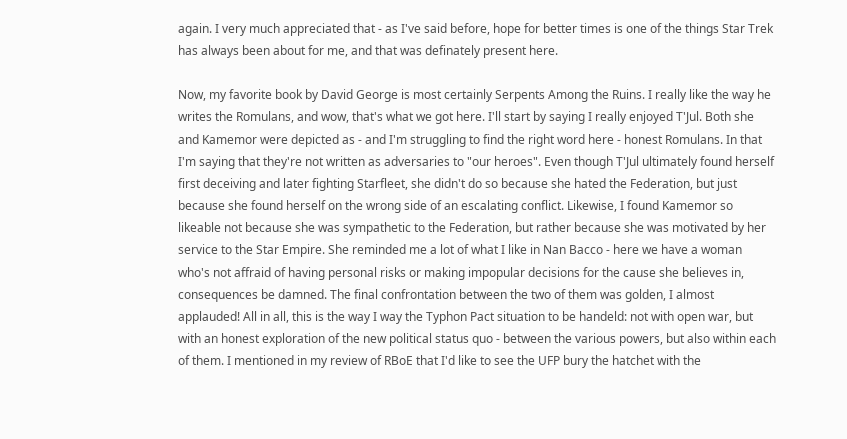again. I very much appreciated that - as I've said before, hope for better times is one of the things Star Trek has always been about for me, and that was definately present here.

Now, my favorite book by David George is most certainly Serpents Among the Ruins. I really like the way he writes the Romulans, and wow, that's what we got here. I'll start by saying I really enjoyed T'Jul. Both she and Kamemor were depicted as - and I'm struggling to find the right word here - honest Romulans. In that I'm saying that they're not written as adversaries to "our heroes". Even though T'Jul ultimately found herself first deceiving and later fighting Starfleet, she didn't do so because she hated the Federation, but just because she found herself on the wrong side of an escalating conflict. Likewise, I found Kamemor so likeable not because she was sympathetic to the Federation, but rather because she was motivated by her service to the Star Empire. She reminded me a lot of what I like in Nan Bacco - here we have a woman who's not affraid of having personal risks or making impopular decisions for the cause she believes in, consequences be damned. The final confrontation between the two of them was golden, I almost applauded! All in all, this is the way I way the Typhon Pact situation to be handeld: not with open war, but with an honest exploration of the new political status quo - between the various powers, but also within each of them. I mentioned in my review of RBoE that I'd like to see the UFP bury the hatchet with the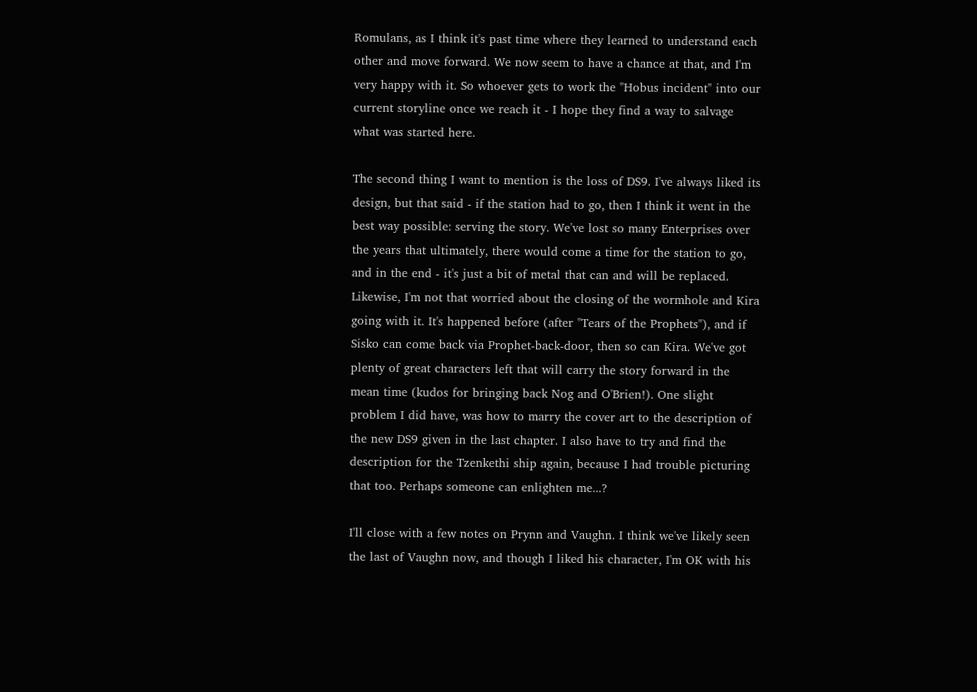Romulans, as I think it's past time where they learned to understand each other and move forward. We now seem to have a chance at that, and I'm very happy with it. So whoever gets to work the "Hobus incident" into our current storyline once we reach it - I hope they find a way to salvage what was started here.

The second thing I want to mention is the loss of DS9. I've always liked its design, but that said - if the station had to go, then I think it went in the best way possible: serving the story. We've lost so many Enterprises over the years that ultimately, there would come a time for the station to go, and in the end - it's just a bit of metal that can and will be replaced. Likewise, I'm not that worried about the closing of the wormhole and Kira going with it. It's happened before (after "Tears of the Prophets"), and if Sisko can come back via Prophet-back-door, then so can Kira. We've got plenty of great characters left that will carry the story forward in the mean time (kudos for bringing back Nog and O'Brien!). One slight problem I did have, was how to marry the cover art to the description of the new DS9 given in the last chapter. I also have to try and find the description for the Tzenkethi ship again, because I had trouble picturing that too. Perhaps someone can enlighten me...?

I'll close with a few notes on Prynn and Vaughn. I think we've likely seen the last of Vaughn now, and though I liked his character, I'm OK with his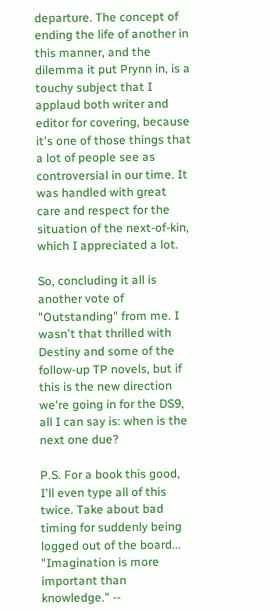departure. The concept of ending the life of another in this manner, and the dilemma it put Prynn in, is a touchy subject that I applaud both writer and editor for covering, because it's one of those things that a lot of people see as controversial in our time. It was handled with great care and respect for the situation of the next-of-kin, which I appreciated a lot.

So, concluding it all is another vote of "Outstanding" from me. I wasn't that thrilled with Destiny and some of the follow-up TP novels, but if this is the new direction we're going in for the DS9, all I can say is: when is the next one due?

P.S. For a book this good, I'll even type all of this twice. Take about bad timing for suddenly being logged out of the board...
"Imagination is more important than knowledge." --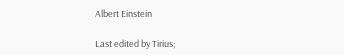Albert Einstein

Last edited by Tirius;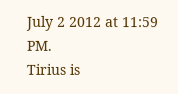July 2 2012 at 11:59 PM.
Tirius is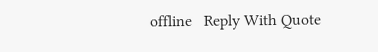offline   Reply With Quote